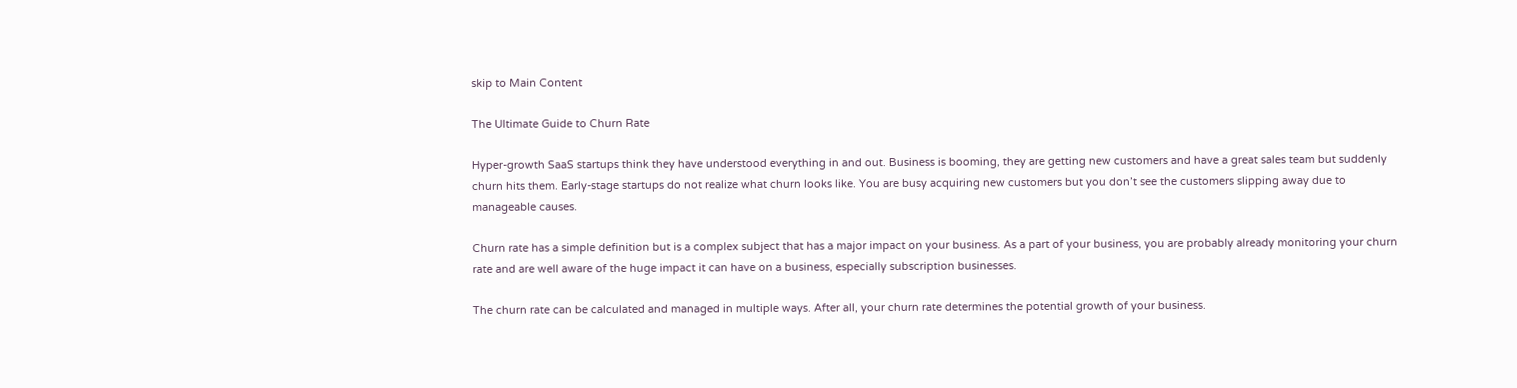skip to Main Content

The Ultimate Guide to Churn Rate

Hyper-growth SaaS startups think they have understood everything in and out. Business is booming, they are getting new customers and have a great sales team but suddenly churn hits them. Early-stage startups do not realize what churn looks like. You are busy acquiring new customers but you don’t see the customers slipping away due to manageable causes.

Churn rate has a simple definition but is a complex subject that has a major impact on your business. As a part of your business, you are probably already monitoring your churn rate and are well aware of the huge impact it can have on a business, especially subscription businesses.

The churn rate can be calculated and managed in multiple ways. After all, your churn rate determines the potential growth of your business.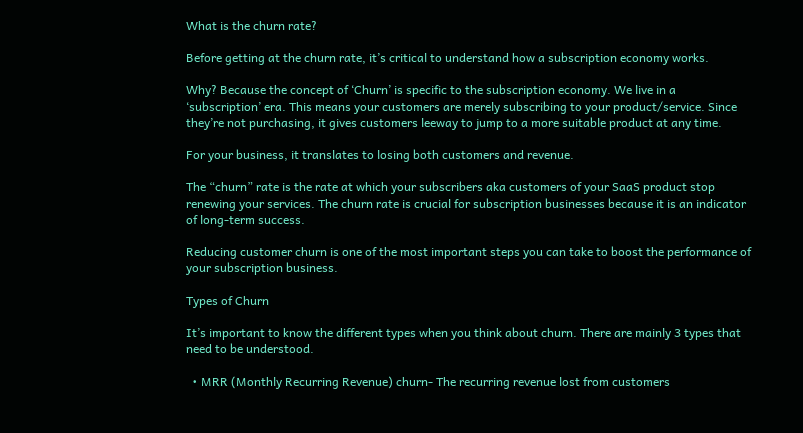What is the churn rate?

Before getting at the churn rate, it’s critical to understand how a subscription economy works.

Why? Because the concept of ‘Churn’ is specific to the subscription economy. We live in a ‘subscription’ era. This means your customers are merely subscribing to your product/service. Since they’re not purchasing, it gives customers leeway to jump to a more suitable product at any time.

For your business, it translates to losing both customers and revenue.

The “churn” rate is the rate at which your subscribers aka customers of your SaaS product stop renewing your services. The churn rate is crucial for subscription businesses because it is an indicator of long-term success.

Reducing customer churn is one of the most important steps you can take to boost the performance of your subscription business.

Types of Churn

It’s important to know the different types when you think about churn. There are mainly 3 types that need to be understood.

  • MRR (Monthly Recurring Revenue) churn- The recurring revenue lost from customers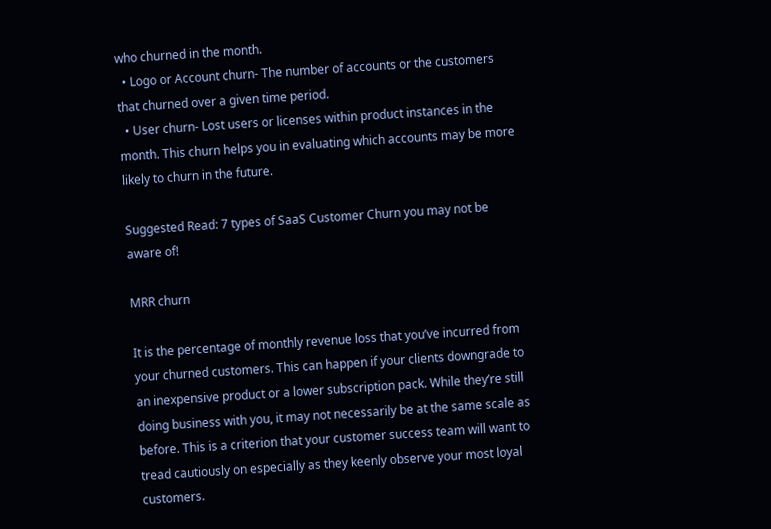who churned in the month.
  • Logo or Account churn- The number of accounts or the customers that churned over a given time period.
  • User churn- Lost users or licenses within product instances in the month. This churn helps you in evaluating which accounts may be more likely to churn in the future.

Suggested Read: 7 types of SaaS Customer Churn you may not be aware of!

MRR churn

It is the percentage of monthly revenue loss that you’ve incurred from your churned customers. This can happen if your clients downgrade to an inexpensive product or a lower subscription pack. While they’re still doing business with you, it may not necessarily be at the same scale as before. This is a criterion that your customer success team will want to tread cautiously on especially as they keenly observe your most loyal customers.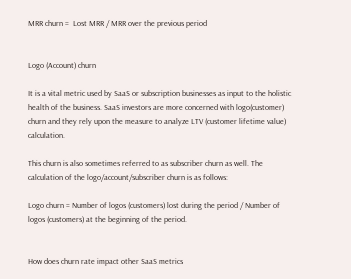MRR churn =  Lost MRR / MRR over the previous period


Logo (Account) churn

It is a vital metric used by SaaS or subscription businesses as input to the holistic health of the business. SaaS investors are more concerned with logo(customer) churn and they rely upon the measure to analyze LTV (customer lifetime value) calculation.

This churn is also sometimes referred to as subscriber churn as well. The calculation of the logo/account/subscriber churn is as follows:

Logo churn = Number of logos (customers) lost during the period / Number of logos (customers) at the beginning of the period.


How does churn rate impact other SaaS metrics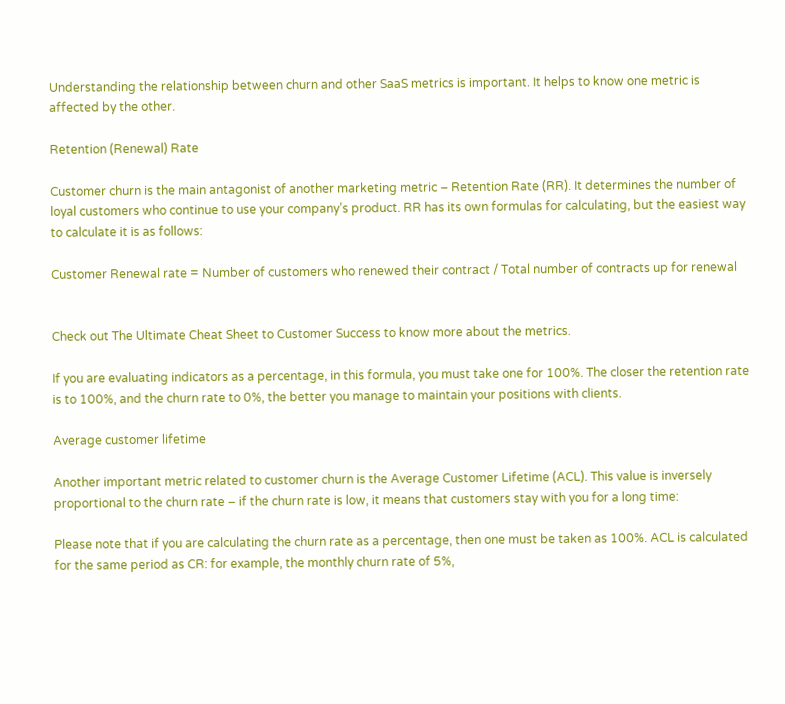Understanding the relationship between churn and other SaaS metrics is important. It helps to know one metric is affected by the other.

Retention (Renewal) Rate

Customer churn is the main antagonist of another marketing metric – Retention Rate (RR). It determines the number of loyal customers who continue to use your company’s product. RR has its own formulas for calculating, but the easiest way to calculate it is as follows:

Customer Renewal rate = Number of customers who renewed their contract / Total number of contracts up for renewal


Check out The Ultimate Cheat Sheet to Customer Success to know more about the metrics.

If you are evaluating indicators as a percentage, in this formula, you must take one for 100%. The closer the retention rate is to 100%, and the churn rate to 0%, the better you manage to maintain your positions with clients.

Average customer lifetime

Another important metric related to customer churn is the Average Customer Lifetime (ACL). This value is inversely proportional to the churn rate – if the churn rate is low, it means that customers stay with you for a long time:

Please note that if you are calculating the churn rate as a percentage, then one must be taken as 100%. ACL is calculated for the same period as CR: for example, the monthly churn rate of 5%,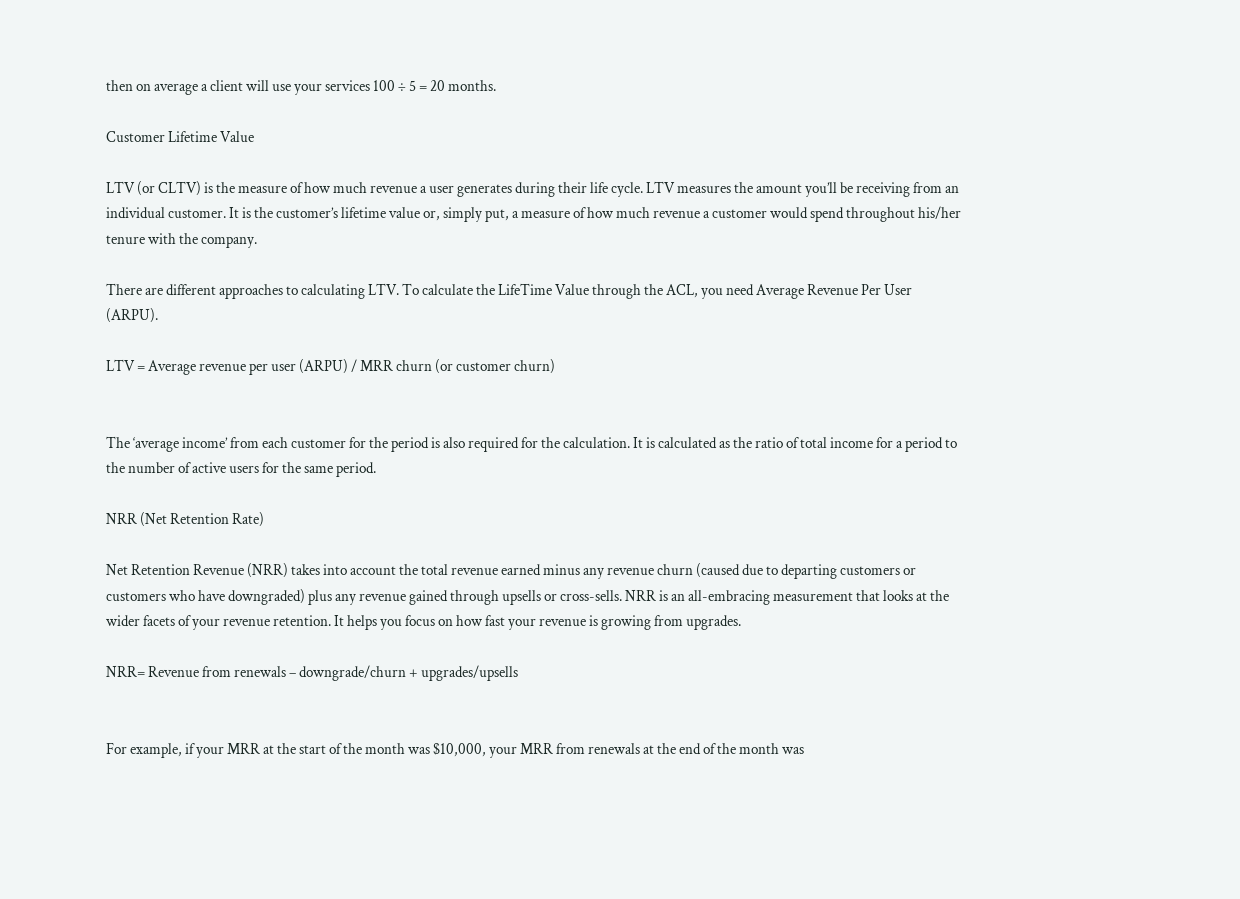then on average a client will use your services 100 ÷ 5 = 20 months.

Customer Lifetime Value

LTV (or CLTV) is the measure of how much revenue a user generates during their life cycle. LTV measures the amount you’ll be receiving from an individual customer. It is the customer’s lifetime value or, simply put, a measure of how much revenue a customer would spend throughout his/her tenure with the company.

There are different approaches to calculating LTV. To calculate the LifeTime Value through the ACL, you need Average Revenue Per User (ARPU).

LTV = Average revenue per user (ARPU) / MRR churn (or customer churn)


The ‘average income’ from each customer for the period is also required for the calculation. It is calculated as the ratio of total income for a period to the number of active users for the same period.

NRR (Net Retention Rate)

Net Retention Revenue (NRR) takes into account the total revenue earned minus any revenue churn (caused due to departing customers or customers who have downgraded) plus any revenue gained through upsells or cross-sells. NRR is an all-embracing measurement that looks at the wider facets of your revenue retention. It helps you focus on how fast your revenue is growing from upgrades.

NRR= Revenue from renewals – downgrade/churn + upgrades/upsells


For example, if your MRR at the start of the month was $10,000, your MRR from renewals at the end of the month was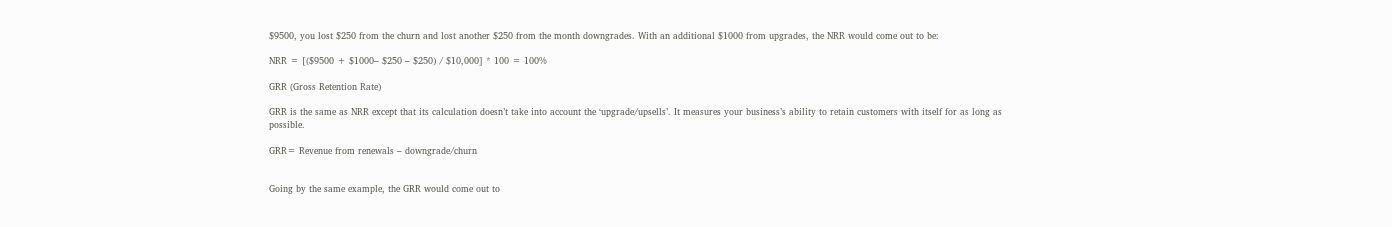$9500, you lost $250 from the churn and lost another $250 from the month downgrades. With an additional $1000 from upgrades, the NRR would come out to be:

NRR = [($9500 + $1000– $250 – $250) / $10,000] * 100 = 100%

GRR (Gross Retention Rate)

GRR is the same as NRR except that its calculation doesn’t take into account the ‘upgrade/upsells’. It measures your business’s ability to retain customers with itself for as long as possible.

GRR= Revenue from renewals – downgrade/churn


Going by the same example, the GRR would come out to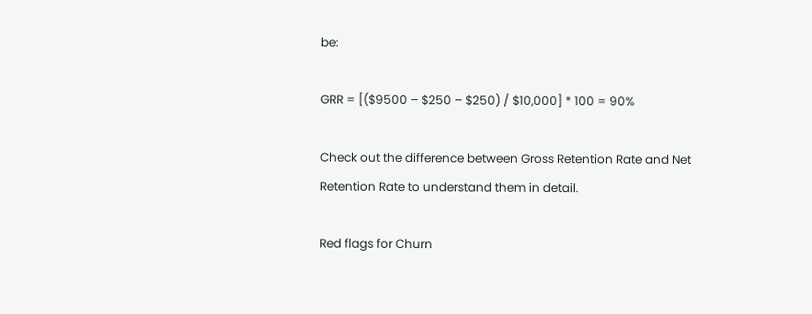be:

GRR = [($9500 – $250 – $250) / $10,000] * 100 = 90%

Check out the difference between Gross Retention Rate and Net Retention Rate to understand them in detail.

Red flags for Churn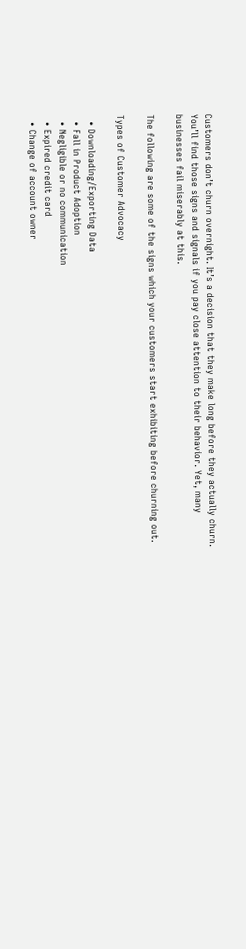Customers don’t churn overnight. It’s a decision that they make long before they actually churn. You’ll find those signs and signals if you pay close attention to their behavior. Yet, many businesses fail miserably at this.

The following are some of the signs which your customers start exhibiting before churning out.

Types of Customer Advocacy

  • Downloading/Exporting Data
  • Fall in Product Adoption
  • Negligible or no communication
  • Expired credit card
  • Change of account owner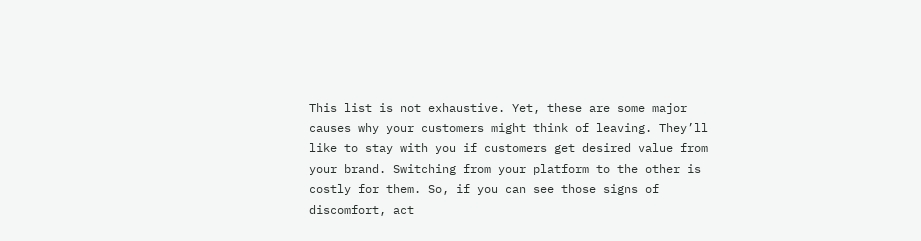This list is not exhaustive. Yet, these are some major causes why your customers might think of leaving. They’ll like to stay with you if customers get desired value from your brand. Switching from your platform to the other is costly for them. So, if you can see those signs of discomfort, act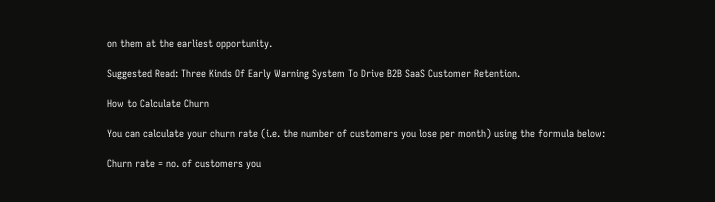on them at the earliest opportunity.

Suggested Read: Three Kinds Of Early Warning System To Drive B2B SaaS Customer Retention.

How to Calculate Churn

You can calculate your churn rate (i.e. the number of customers you lose per month) using the formula below:

Churn rate = no. of customers you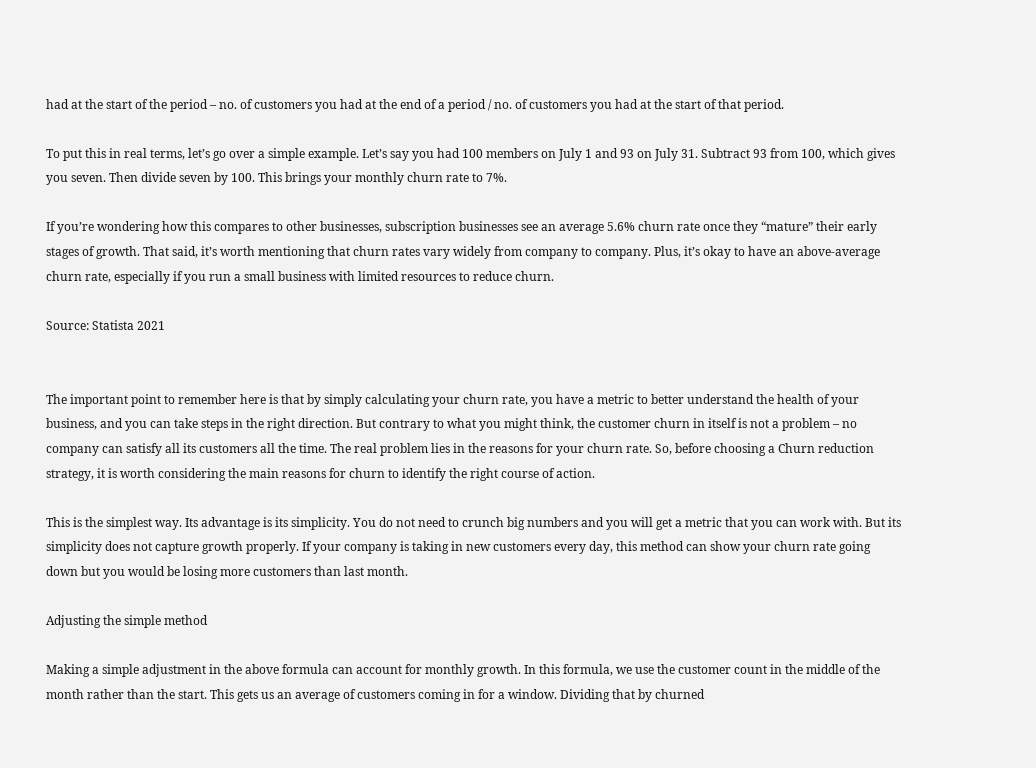had at the start of the period – no. of customers you had at the end of a period / no. of customers you had at the start of that period.

To put this in real terms, let’s go over a simple example. Let’s say you had 100 members on July 1 and 93 on July 31. Subtract 93 from 100, which gives you seven. Then divide seven by 100. This brings your monthly churn rate to 7%.

If you’re wondering how this compares to other businesses, subscription businesses see an average 5.6% churn rate once they “mature” their early stages of growth. That said, it’s worth mentioning that churn rates vary widely from company to company. Plus, it’s okay to have an above-average churn rate, especially if you run a small business with limited resources to reduce churn.

Source: Statista 2021


The important point to remember here is that by simply calculating your churn rate, you have a metric to better understand the health of your business, and you can take steps in the right direction. But contrary to what you might think, the customer churn in itself is not a problem – no company can satisfy all its customers all the time. The real problem lies in the reasons for your churn rate. So, before choosing a Churn reduction strategy, it is worth considering the main reasons for churn to identify the right course of action.

This is the simplest way. Its advantage is its simplicity. You do not need to crunch big numbers and you will get a metric that you can work with. But its simplicity does not capture growth properly. If your company is taking in new customers every day, this method can show your churn rate going down but you would be losing more customers than last month.

Adjusting the simple method

Making a simple adjustment in the above formula can account for monthly growth. In this formula, we use the customer count in the middle of the month rather than the start. This gets us an average of customers coming in for a window. Dividing that by churned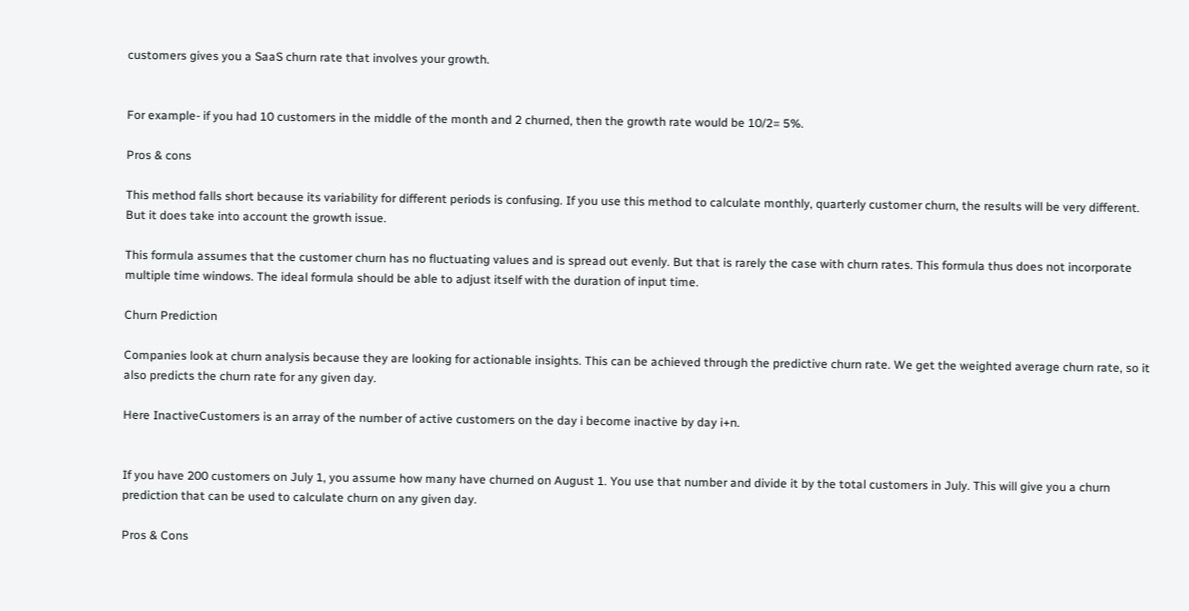customers gives you a SaaS churn rate that involves your growth.


For example- if you had 10 customers in the middle of the month and 2 churned, then the growth rate would be 10/2= 5%.

Pros & cons

This method falls short because its variability for different periods is confusing. If you use this method to calculate monthly, quarterly customer churn, the results will be very different. But it does take into account the growth issue.

This formula assumes that the customer churn has no fluctuating values and is spread out evenly. But that is rarely the case with churn rates. This formula thus does not incorporate multiple time windows. The ideal formula should be able to adjust itself with the duration of input time.

Churn Prediction

Companies look at churn analysis because they are looking for actionable insights. This can be achieved through the predictive churn rate. We get the weighted average churn rate, so it also predicts the churn rate for any given day.

Here InactiveCustomers is an array of the number of active customers on the day i become inactive by day i+n.


If you have 200 customers on July 1, you assume how many have churned on August 1. You use that number and divide it by the total customers in July. This will give you a churn prediction that can be used to calculate churn on any given day.

Pros & Cons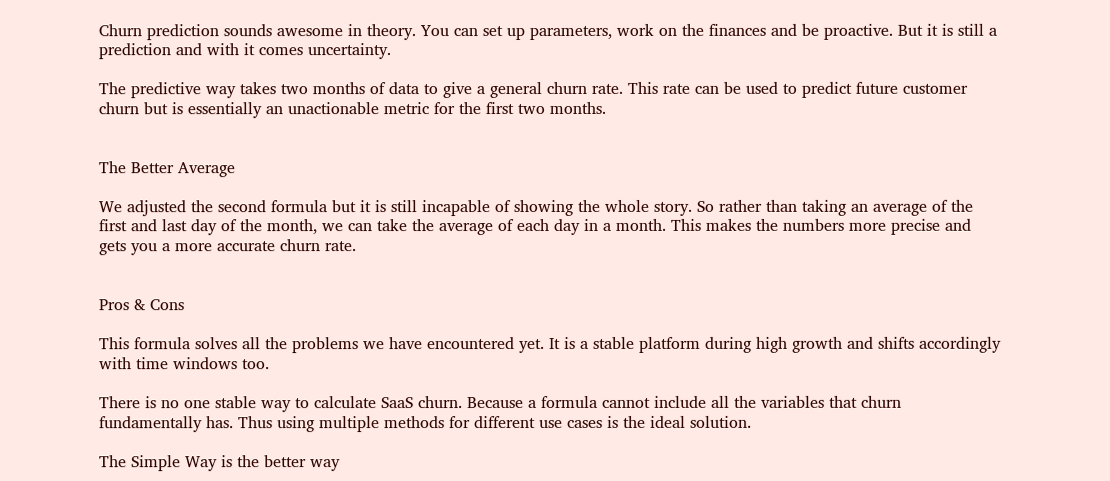Churn prediction sounds awesome in theory. You can set up parameters, work on the finances and be proactive. But it is still a prediction and with it comes uncertainty.

The predictive way takes two months of data to give a general churn rate. This rate can be used to predict future customer churn but is essentially an unactionable metric for the first two months.


The Better Average

We adjusted the second formula but it is still incapable of showing the whole story. So rather than taking an average of the first and last day of the month, we can take the average of each day in a month. This makes the numbers more precise and gets you a more accurate churn rate.


Pros & Cons

This formula solves all the problems we have encountered yet. It is a stable platform during high growth and shifts accordingly with time windows too.

There is no one stable way to calculate SaaS churn. Because a formula cannot include all the variables that churn fundamentally has. Thus using multiple methods for different use cases is the ideal solution.

The Simple Way is the better way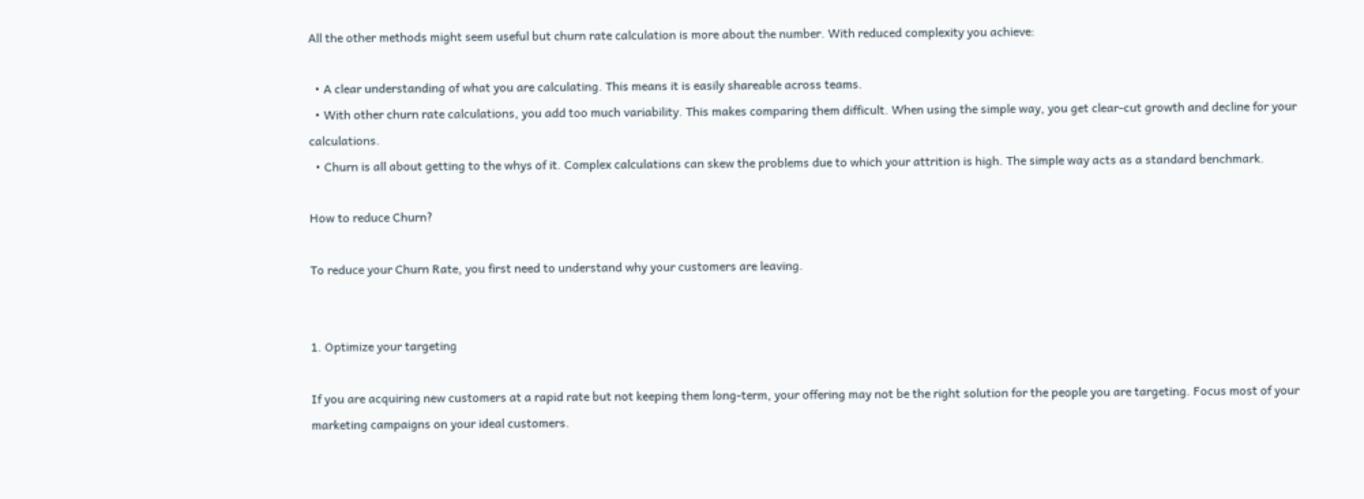All the other methods might seem useful but churn rate calculation is more about the number. With reduced complexity you achieve:

  • A clear understanding of what you are calculating. This means it is easily shareable across teams.
  • With other churn rate calculations, you add too much variability. This makes comparing them difficult. When using the simple way, you get clear-cut growth and decline for your calculations.
  • Churn is all about getting to the whys of it. Complex calculations can skew the problems due to which your attrition is high. The simple way acts as a standard benchmark.

How to reduce Churn?

To reduce your Churn Rate, you first need to understand why your customers are leaving.


1. Optimize your targeting

If you are acquiring new customers at a rapid rate but not keeping them long-term, your offering may not be the right solution for the people you are targeting. Focus most of your marketing campaigns on your ideal customers.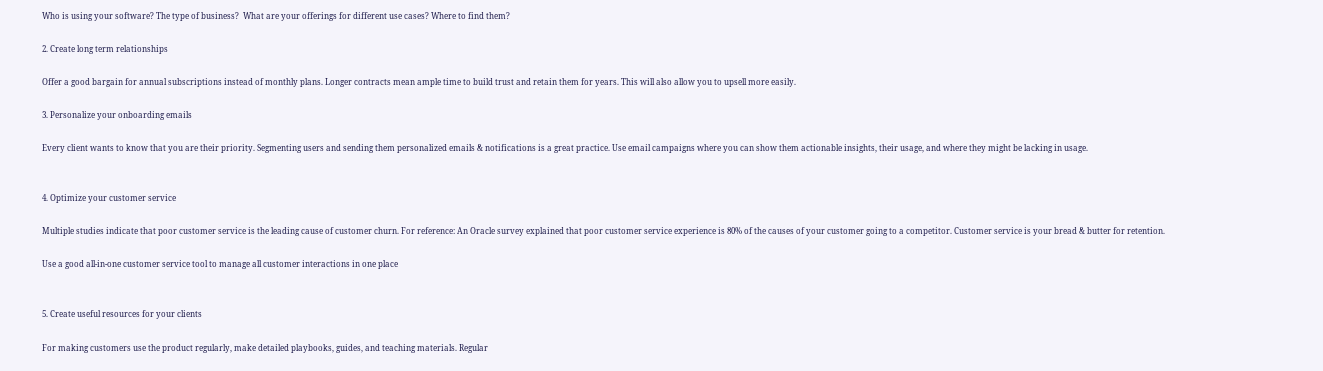Who is using your software? The type of business?  What are your offerings for different use cases? Where to find them?

2. Create long term relationships

Offer a good bargain for annual subscriptions instead of monthly plans. Longer contracts mean ample time to build trust and retain them for years. This will also allow you to upsell more easily.

3. Personalize your onboarding emails

Every client wants to know that you are their priority. Segmenting users and sending them personalized emails & notifications is a great practice. Use email campaigns where you can show them actionable insights, their usage, and where they might be lacking in usage.


4. Optimize your customer service

Multiple studies indicate that poor customer service is the leading cause of customer churn. For reference: An Oracle survey explained that poor customer service experience is 80% of the causes of your customer going to a competitor. Customer service is your bread & butter for retention.

Use a good all-in-one customer service tool to manage all customer interactions in one place


5. Create useful resources for your clients

For making customers use the product regularly, make detailed playbooks, guides, and teaching materials. Regular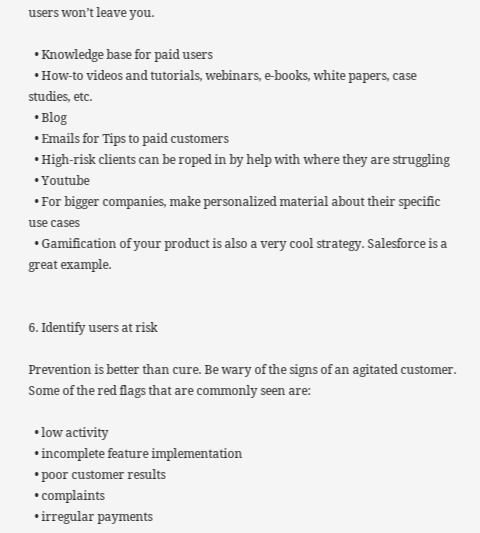users won’t leave you.

  • Knowledge base for paid users
  • How-to videos and tutorials, webinars, e-books, white papers, case studies, etc.
  • Blog
  • Emails for Tips to paid customers
  • High-risk clients can be roped in by help with where they are struggling
  • Youtube
  • For bigger companies, make personalized material about their specific use cases
  • Gamification of your product is also a very cool strategy. Salesforce is a great example.


6. Identify users at risk

Prevention is better than cure. Be wary of the signs of an agitated customer. Some of the red flags that are commonly seen are:

  • low activity
  • incomplete feature implementation
  • poor customer results
  • complaints
  • irregular payments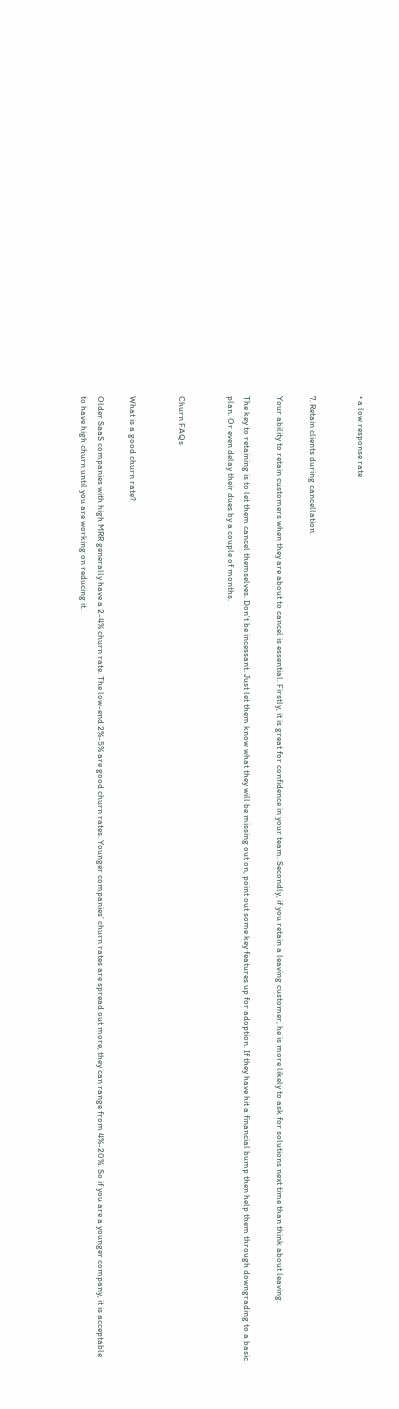• a low response rate


7. Retain clients during cancellation.

Your ability to retain customers when they are about to cancel is essential. Firstly, it is great for confidence in your team. Secondly, if you retain a leaving customer, he is more likely to ask for solutions next time than think about leaving.

The key to retaining is to let them cancel themselves. Don’t be incessant. Just let them know what they will be missing out on, point out some key features up for adoption. If they have hit a financial bump then help them through downgrading to a basic plan. Or even delay their dues by a couple of months.


Churn FAQs


What is a good churn rate?

Older SaaS companies with high MRR generally have a 2-4% churn rate. The low-end 2%-5% are good churn rates. Younger companies’ churn rates are spread out more, they can range from 4%-20%. So if you are a younger company, it is acceptable to have high churn until you are working on reducing it.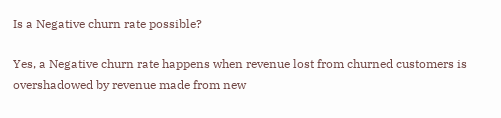Is a Negative churn rate possible?

Yes, a Negative churn rate happens when revenue lost from churned customers is overshadowed by revenue made from new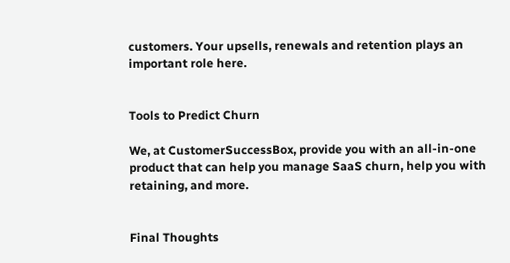customers. Your upsells, renewals and retention plays an important role here.


Tools to Predict Churn

We, at CustomerSuccessBox, provide you with an all-in-one product that can help you manage SaaS churn, help you with retaining, and more.


Final Thoughts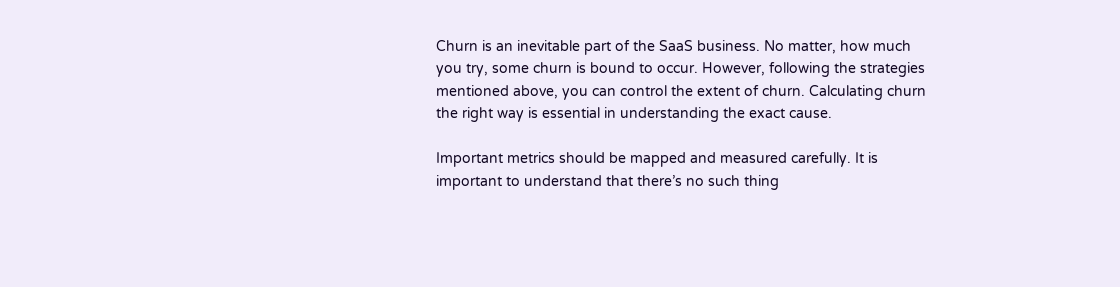Churn is an inevitable part of the SaaS business. No matter, how much you try, some churn is bound to occur. However, following the strategies mentioned above, you can control the extent of churn. Calculating churn the right way is essential in understanding the exact cause.

Important metrics should be mapped and measured carefully. It is important to understand that there’s no such thing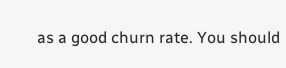as a good churn rate. You should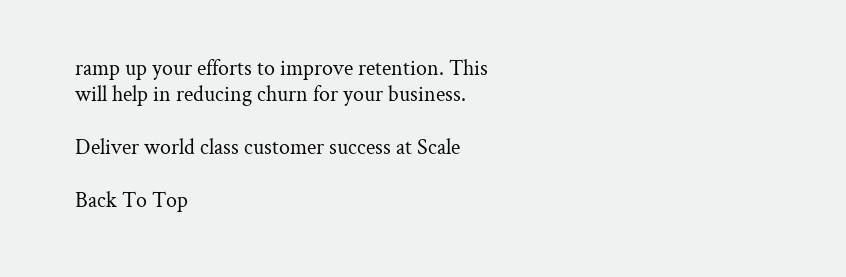ramp up your efforts to improve retention. This will help in reducing churn for your business.

Deliver world class customer success at Scale

Back To Top